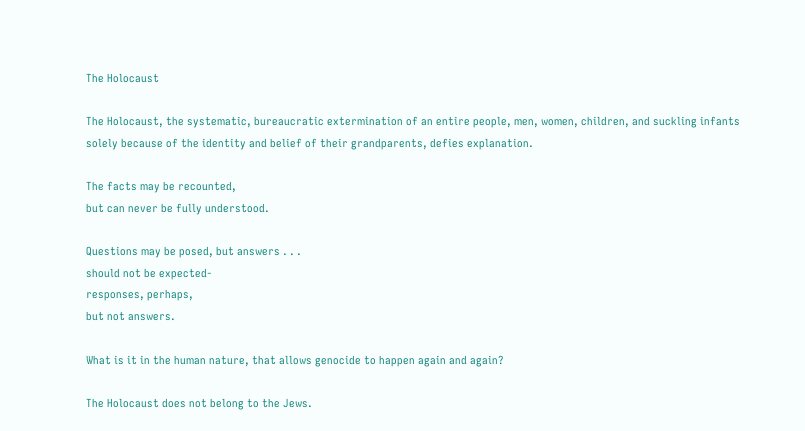The Holocaust

The Holocaust, the systematic, bureaucratic extermination of an entire people, men, women, children, and suckling infants solely because of the identity and belief of their grandparents, defies explanation.

The facts may be recounted,
but can never be fully understood.

Questions may be posed, but answers . . .
should not be expected-
responses, perhaps,
but not answers.

What is it in the human nature, that allows genocide to happen again and again?

The Holocaust does not belong to the Jews.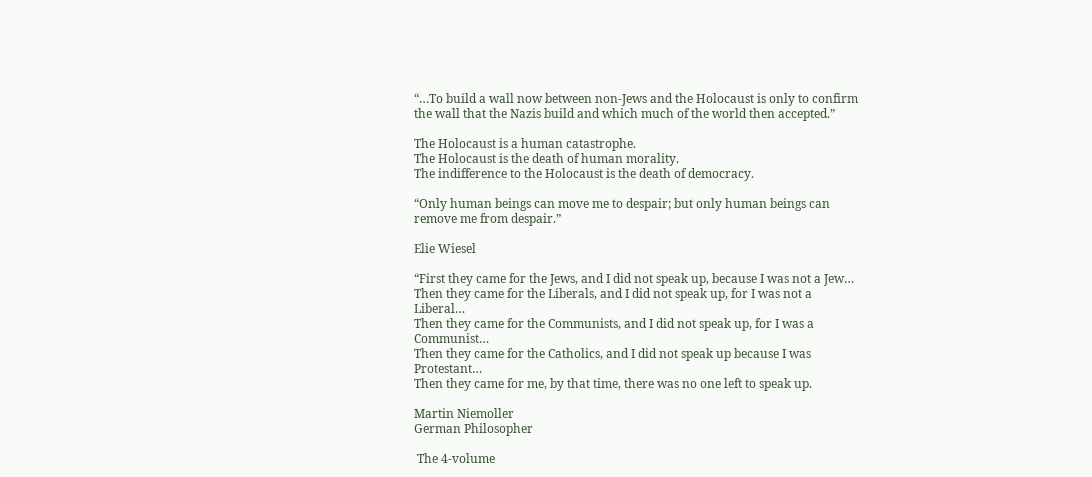“…To build a wall now between non-Jews and the Holocaust is only to confirm the wall that the Nazis build and which much of the world then accepted.”

The Holocaust is a human catastrophe.
The Holocaust is the death of human morality.
The indifference to the Holocaust is the death of democracy.

“Only human beings can move me to despair; but only human beings can remove me from despair.”

Elie Wiesel

“First they came for the Jews, and I did not speak up, because I was not a Jew…
Then they came for the Liberals, and I did not speak up, for I was not a Liberal…
Then they came for the Communists, and I did not speak up, for I was a Communist…
Then they came for the Catholics, and I did not speak up because I was Protestant…
Then they came for me, by that time, there was no one left to speak up.

Martin Niemoller
German Philosopher

 The 4-volume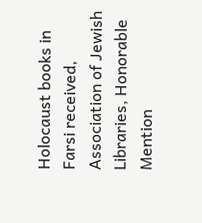Holocaust books in Farsi received, Association of Jewish Libraries, Honorable Mention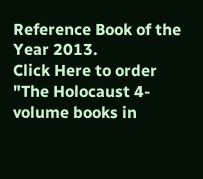Reference Book of the Year 2013.
Click Here to order "The Holocaust 4-volume books in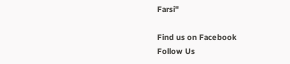Farsi"

Find us on Facebook
Follow Us